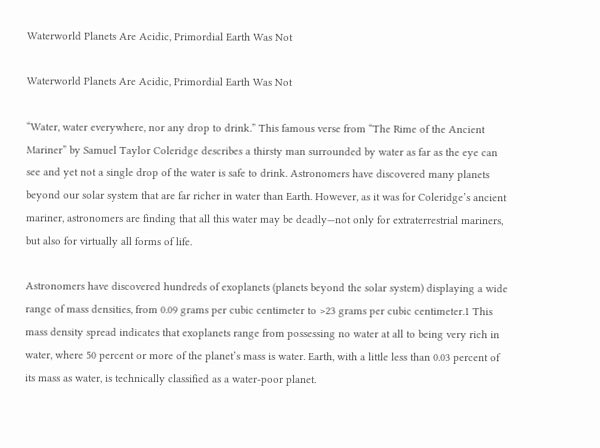Waterworld Planets Are Acidic, Primordial Earth Was Not

Waterworld Planets Are Acidic, Primordial Earth Was Not

“Water, water everywhere, nor any drop to drink.” This famous verse from “The Rime of the Ancient Mariner” by Samuel Taylor Coleridge describes a thirsty man surrounded by water as far as the eye can see and yet not a single drop of the water is safe to drink. Astronomers have discovered many planets beyond our solar system that are far richer in water than Earth. However, as it was for Coleridge’s ancient mariner, astronomers are finding that all this water may be deadly—not only for extraterrestrial mariners, but also for virtually all forms of life.

Astronomers have discovered hundreds of exoplanets (planets beyond the solar system) displaying a wide range of mass densities, from 0.09 grams per cubic centimeter to >23 grams per cubic centimeter.1 This mass density spread indicates that exoplanets range from possessing no water at all to being very rich in water, where 50 percent or more of the planet’s mass is water. Earth, with a little less than 0.03 percent of its mass as water, is technically classified as a water-poor planet.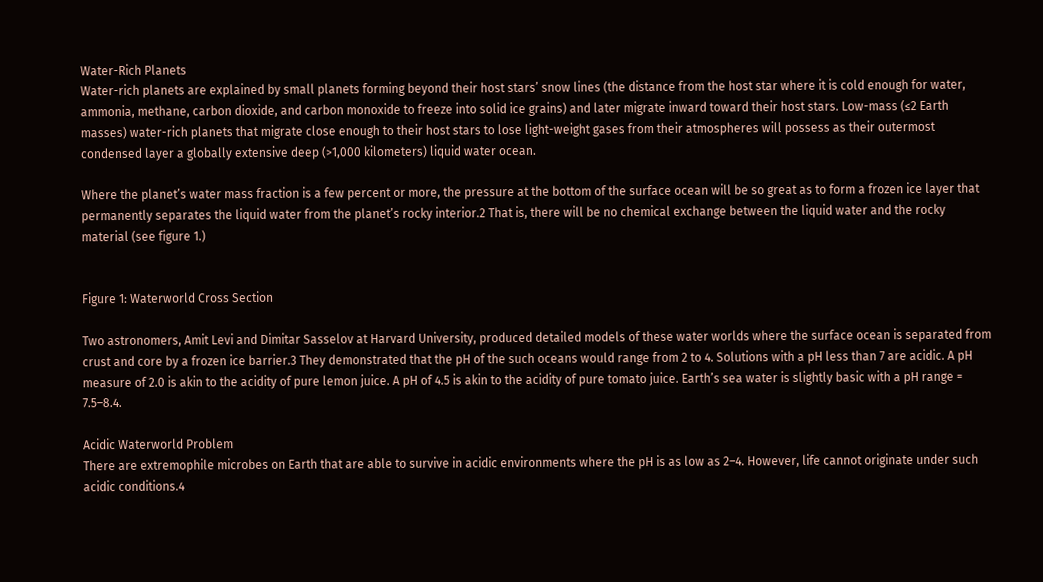Water-Rich Planets
Water-rich planets are explained by small planets forming beyond their host stars’ snow lines (the distance from the host star where it is cold enough for water, ammonia, methane, carbon dioxide, and carbon monoxide to freeze into solid ice grains) and later migrate inward toward their host stars. Low-mass (≤2 Earth masses) water-rich planets that migrate close enough to their host stars to lose light-weight gases from their atmospheres will possess as their outermost condensed layer a globally extensive deep (>1,000 kilometers) liquid water ocean.

Where the planet’s water mass fraction is a few percent or more, the pressure at the bottom of the surface ocean will be so great as to form a frozen ice layer that permanently separates the liquid water from the planet’s rocky interior.2 That is, there will be no chemical exchange between the liquid water and the rocky material (see figure 1.)


Figure 1: Waterworld Cross Section

Two astronomers, Amit Levi and Dimitar Sasselov at Harvard University, produced detailed models of these water worlds where the surface ocean is separated from crust and core by a frozen ice barrier.3 They demonstrated that the pH of the such oceans would range from 2 to 4. Solutions with a pH less than 7 are acidic. A pH measure of 2.0 is akin to the acidity of pure lemon juice. A pH of 4.5 is akin to the acidity of pure tomato juice. Earth’s sea water is slightly basic with a pH range = 7.5–8.4.

Acidic Waterworld Problem
There are extremophile microbes on Earth that are able to survive in acidic environments where the pH is as low as 2–4. However, life cannot originate under such acidic conditions.4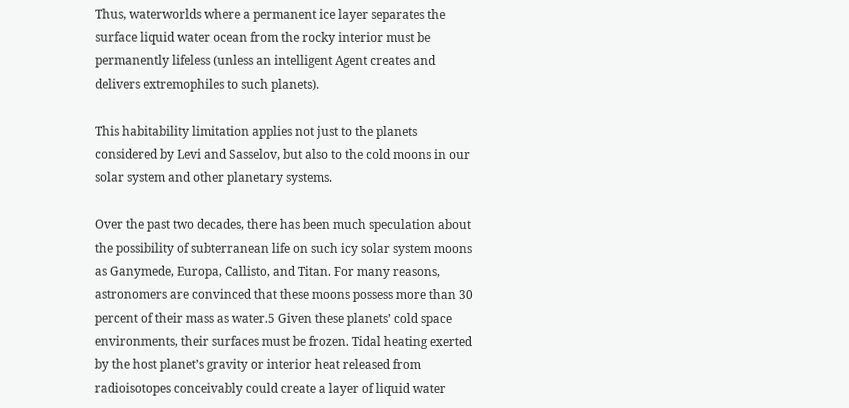Thus, waterworlds where a permanent ice layer separates the surface liquid water ocean from the rocky interior must be permanently lifeless (unless an intelligent Agent creates and delivers extremophiles to such planets).

This habitability limitation applies not just to the planets considered by Levi and Sasselov, but also to the cold moons in our solar system and other planetary systems.

Over the past two decades, there has been much speculation about the possibility of subterranean life on such icy solar system moons as Ganymede, Europa, Callisto, and Titan. For many reasons, astronomers are convinced that these moons possess more than 30 percent of their mass as water.5 Given these planets’ cold space environments, their surfaces must be frozen. Tidal heating exerted by the host planet’s gravity or interior heat released from radioisotopes conceivably could create a layer of liquid water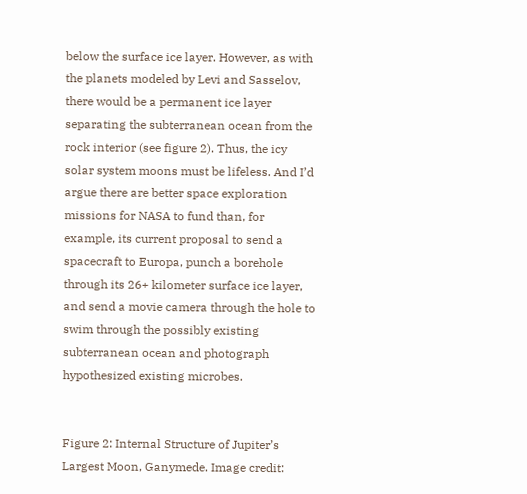below the surface ice layer. However, as with the planets modeled by Levi and Sasselov, there would be a permanent ice layer separating the subterranean ocean from the rock interior (see figure 2). Thus, the icy solar system moons must be lifeless. And I’d argue there are better space exploration missions for NASA to fund than, for example, its current proposal to send a spacecraft to Europa, punch a borehole through its 26+ kilometer surface ice layer, and send a movie camera through the hole to swim through the possibly existing subterranean ocean and photograph hypothesized existing microbes.


Figure 2: Internal Structure of Jupiter’s Largest Moon, Ganymede. Image credit: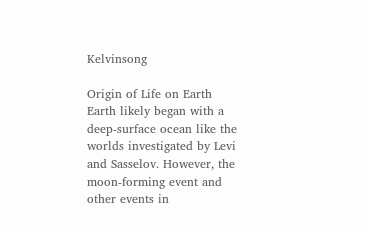Kelvinsong

Origin of Life on Earth
Earth likely began with a deep-surface ocean like the worlds investigated by Levi and Sasselov. However, the moon-forming event and other events in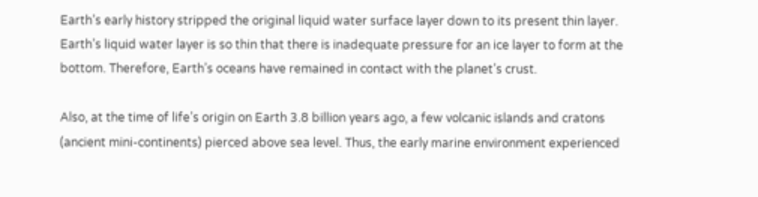Earth’s early history stripped the original liquid water surface layer down to its present thin layer. Earth’s liquid water layer is so thin that there is inadequate pressure for an ice layer to form at the bottom. Therefore, Earth’s oceans have remained in contact with the planet’s crust.

Also, at the time of life’s origin on Earth 3.8 billion years ago, a few volcanic islands and cratons (ancient mini-continents) pierced above sea level. Thus, the early marine environment experienced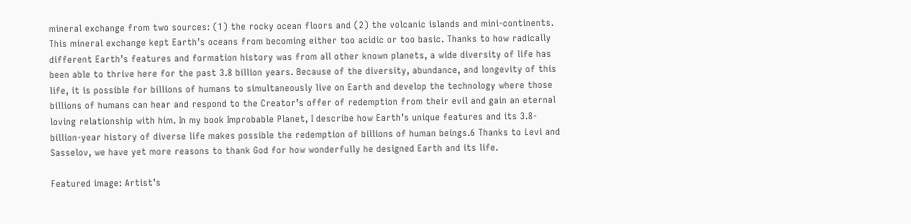mineral exchange from two sources: (1) the rocky ocean floors and (2) the volcanic islands and mini-continents. This mineral exchange kept Earth’s oceans from becoming either too acidic or too basic. Thanks to how radically different Earth’s features and formation history was from all other known planets, a wide diversity of life has been able to thrive here for the past 3.8 billion years. Because of the diversity, abundance, and longevity of this life, it is possible for billions of humans to simultaneously live on Earth and develop the technology where those billions of humans can hear and respond to the Creator’s offer of redemption from their evil and gain an eternal loving relationship with him. In my book Improbable Planet, I describe how Earth’s unique features and its 3.8-billion-year history of diverse life makes possible the redemption of billions of human beings.6 Thanks to Levi and Sasselov, we have yet more reasons to thank God for how wonderfully he designed Earth and its life.

Featured image: Artist’s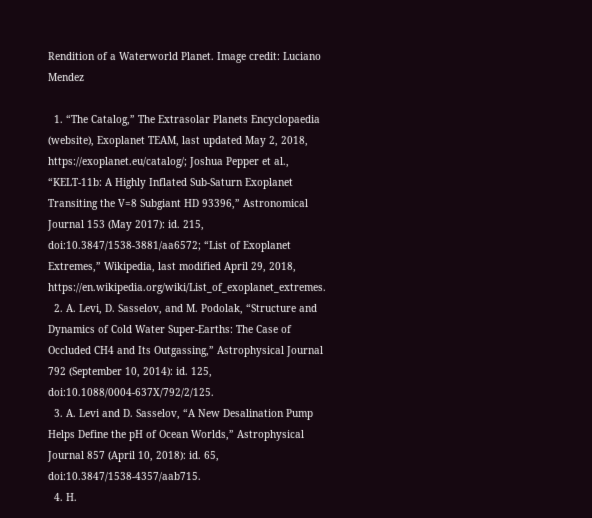Rendition of a Waterworld Planet. Image credit: Luciano Mendez

  1. “The Catalog,” The Extrasolar Planets Encyclopaedia (website), Exoplanet TEAM, last updated May 2, 2018, https://exoplanet.eu/catalog/; Joshua Pepper et al., “KELT-11b: A Highly Inflated Sub-Saturn Exoplanet Transiting the V=8 Subgiant HD 93396,” Astronomical Journal 153 (May 2017): id. 215, doi:10.3847/1538-3881/aa6572; “List of Exoplanet Extremes,” Wikipedia, last modified April 29, 2018, https://en.wikipedia.org/wiki/List_of_exoplanet_extremes.
  2. A. Levi, D. Sasselov, and M. Podolak, “Structure and Dynamics of Cold Water Super-Earths: The Case of Occluded CH4 and Its Outgassing,” Astrophysical Journal 792 (September 10, 2014): id. 125, doi:10.1088/0004-637X/792/2/125.
  3. A. Levi and D. Sasselov, “A New Desalination Pump Helps Define the pH of Ocean Worlds,” Astrophysical Journal 857 (April 10, 2018): id. 65, doi:10.3847/1538-4357/aab715.
  4. H.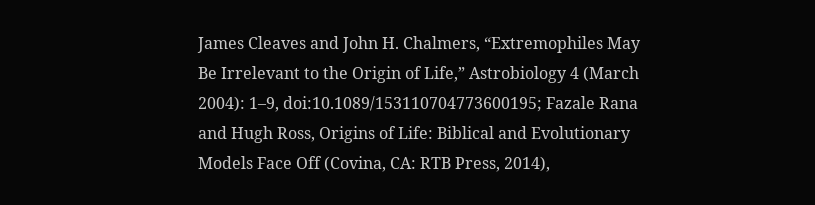James Cleaves and John H. Chalmers, “Extremophiles May Be Irrelevant to the Origin of Life,” Astrobiology 4 (March 2004): 1–9, doi:10.1089/153110704773600195; Fazale Rana and Hugh Ross, Origins of Life: Biblical and Evolutionary Models Face Off (Covina, CA: RTB Press, 2014),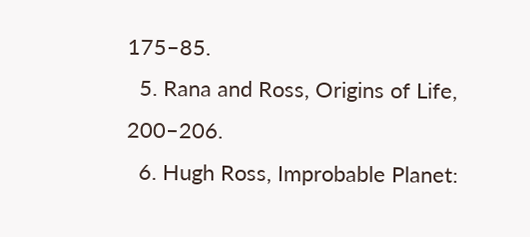175–85.
  5. Rana and Ross, Origins of Life, 200–206.
  6. Hugh Ross, Improbable Planet: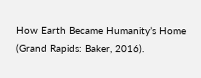How Earth Became Humanity’s Home (Grand Rapids: Baker, 2016).